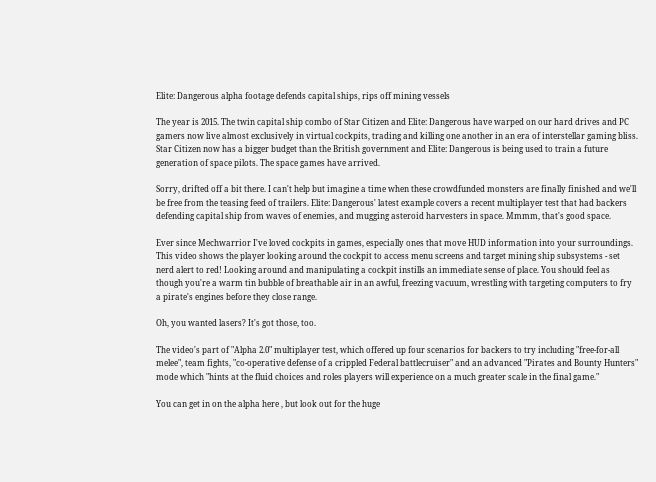Elite: Dangerous alpha footage defends capital ships, rips off mining vessels

The year is 2015. The twin capital ship combo of Star Citizen and Elite: Dangerous have warped on our hard drives and PC gamers now live almost exclusively in virtual cockpits, trading and killing one another in an era of interstellar gaming bliss. Star Citizen now has a bigger budget than the British government and Elite: Dangerous is being used to train a future generation of space pilots. The space games have arrived.

Sorry, drifted off a bit there. I can't help but imagine a time when these crowdfunded monsters are finally finished and we'll be free from the teasing feed of trailers. Elite: Dangerous' latest example covers a recent multiplayer test that had backers defending capital ship from waves of enemies, and mugging asteroid harvesters in space. Mmmm, that's good space.

Ever since Mechwarrior I've loved cockpits in games, especially ones that move HUD information into your surroundings. This video shows the player looking around the cockpit to access menu screens and target mining ship subsystems - set nerd alert to red! Looking around and manipulating a cockpit instills an immediate sense of place. You should feel as though you're a warm tin bubble of breathable air in an awful, freezing vacuum, wrestling with targeting computers to fry a pirate's engines before they close range.

Oh, you wanted lasers? It's got those, too.

The video's part of "Alpha 2.0" multiplayer test, which offered up four scenarios for backers to try including "free-for-all melee", team fights, "co-operative defense of a crippled Federal battlecruiser" and an advanced "Pirates and Bounty Hunters" mode which "hints at the fluid choices and roles players will experience on a much greater scale in the final game."

You can get in on the alpha here , but look out for the huge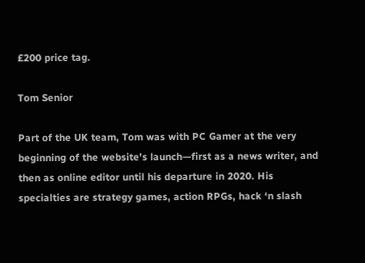£200 price tag.

Tom Senior

Part of the UK team, Tom was with PC Gamer at the very beginning of the website's launch—first as a news writer, and then as online editor until his departure in 2020. His specialties are strategy games, action RPGs, hack ‘n slash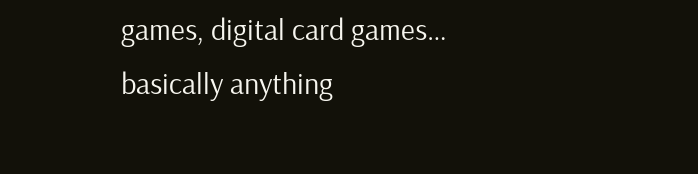games, digital card games… basically anything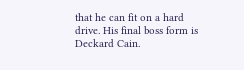that he can fit on a hard drive. His final boss form is Deckard Cain.